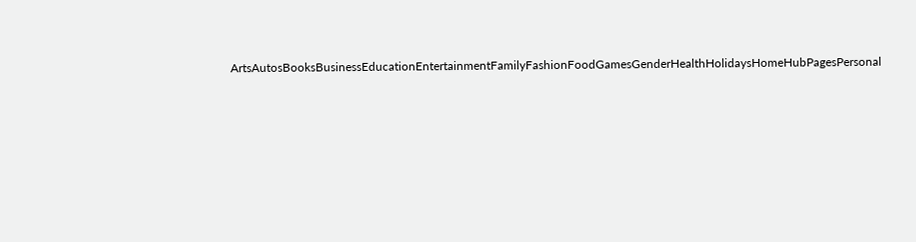ArtsAutosBooksBusinessEducationEntertainmentFamilyFashionFoodGamesGenderHealthHolidaysHomeHubPagesPersonal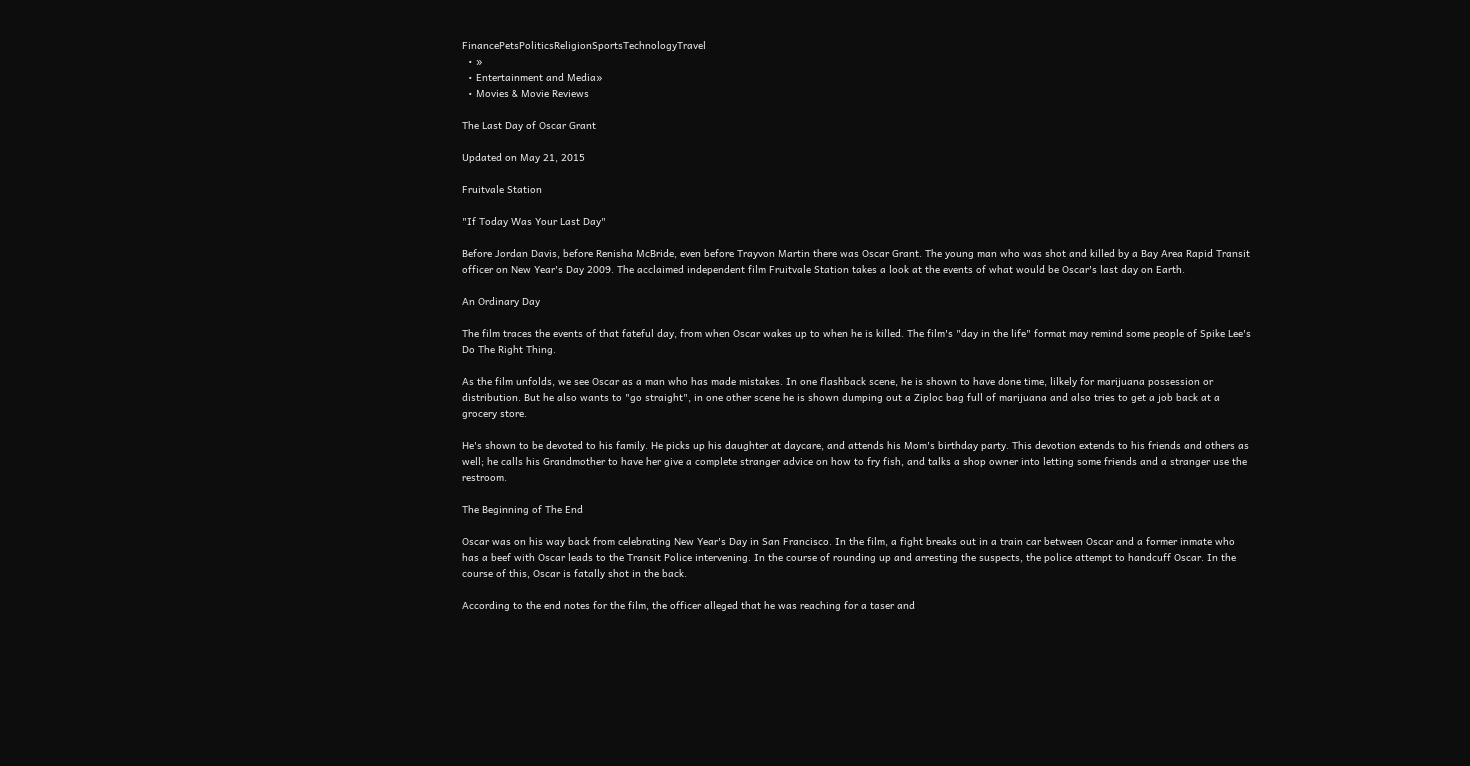FinancePetsPoliticsReligionSportsTechnologyTravel
  • »
  • Entertainment and Media»
  • Movies & Movie Reviews

The Last Day of Oscar Grant

Updated on May 21, 2015

Fruitvale Station

"If Today Was Your Last Day"

Before Jordan Davis, before Renisha McBride, even before Trayvon Martin there was Oscar Grant. The young man who was shot and killed by a Bay Area Rapid Transit officer on New Year's Day 2009. The acclaimed independent film Fruitvale Station takes a look at the events of what would be Oscar's last day on Earth.

An Ordinary Day

The film traces the events of that fateful day, from when Oscar wakes up to when he is killed. The film's "day in the life" format may remind some people of Spike Lee's Do The Right Thing.

As the film unfolds, we see Oscar as a man who has made mistakes. In one flashback scene, he is shown to have done time, lilkely for marijuana possession or distribution. But he also wants to "go straight", in one other scene he is shown dumping out a Ziploc bag full of marijuana and also tries to get a job back at a grocery store.

He's shown to be devoted to his family. He picks up his daughter at daycare, and attends his Mom's birthday party. This devotion extends to his friends and others as well; he calls his Grandmother to have her give a complete stranger advice on how to fry fish, and talks a shop owner into letting some friends and a stranger use the restroom.

The Beginning of The End

Oscar was on his way back from celebrating New Year's Day in San Francisco. In the film, a fight breaks out in a train car between Oscar and a former inmate who has a beef with Oscar leads to the Transit Police intervening. In the course of rounding up and arresting the suspects, the police attempt to handcuff Oscar. In the course of this, Oscar is fatally shot in the back.

According to the end notes for the film, the officer alleged that he was reaching for a taser and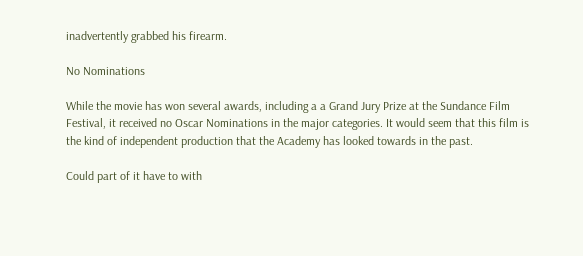inadvertently grabbed his firearm.

No Nominations

While the movie has won several awards, including a a Grand Jury Prize at the Sundance Film Festival, it received no Oscar Nominations in the major categories. It would seem that this film is the kind of independent production that the Academy has looked towards in the past.

Could part of it have to with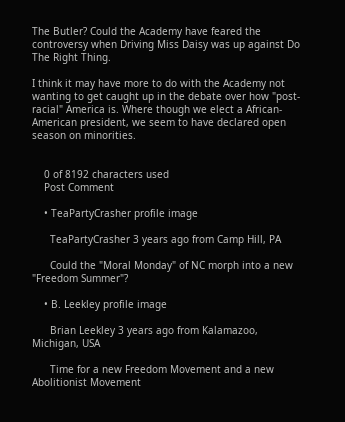The Butler? Could the Academy have feared the controversy when Driving Miss Daisy was up against Do The Right Thing.

I think it may have more to do with the Academy not wanting to get caught up in the debate over how "post-racial" America is. Where though we elect a African-American president, we seem to have declared open season on minorities.


    0 of 8192 characters used
    Post Comment

    • TeaPartyCrasher profile image

      TeaPartyCrasher 3 years ago from Camp Hill, PA

      Could the "Moral Monday" of NC morph into a new "Freedom Summer"?

    • B. Leekley profile image

      Brian Leekley 3 years ago from Kalamazoo, Michigan, USA

      Time for a new Freedom Movement and a new Abolitionist Movement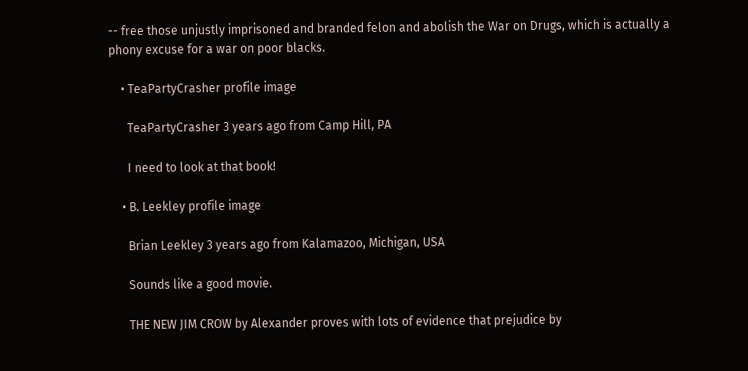-- free those unjustly imprisoned and branded felon and abolish the War on Drugs, which is actually a phony excuse for a war on poor blacks.

    • TeaPartyCrasher profile image

      TeaPartyCrasher 3 years ago from Camp Hill, PA

      I need to look at that book!

    • B. Leekley profile image

      Brian Leekley 3 years ago from Kalamazoo, Michigan, USA

      Sounds like a good movie.

      THE NEW JIM CROW by Alexander proves with lots of evidence that prejudice by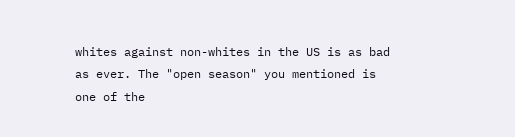whites against non-whites in the US is as bad as ever. The "open season" you mentioned is one of the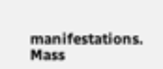manifestations. Mass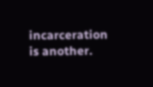incarceration is another.